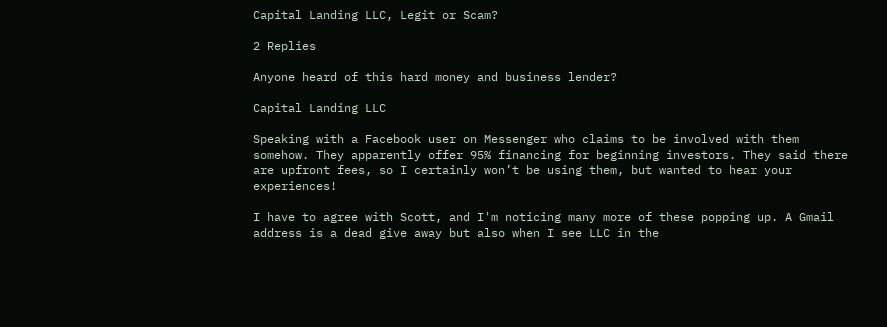Capital Landing LLC, Legit or Scam?

2 Replies

Anyone heard of this hard money and business lender?

Capital Landing LLC

Speaking with a Facebook user on Messenger who claims to be involved with them somehow. They apparently offer 95% financing for beginning investors. They said there are upfront fees, so I certainly won’t be using them, but wanted to hear your experiences!

I have to agree with Scott, and I'm noticing many more of these popping up. A Gmail address is a dead give away but also when I see LLC in the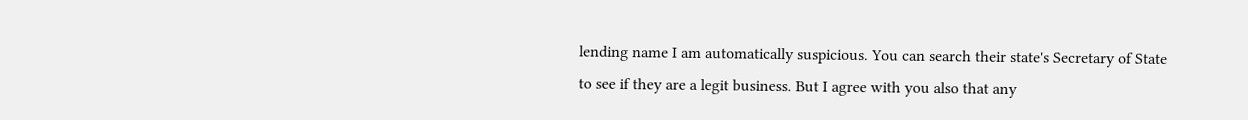lending name I am automatically suspicious. You can search their state's Secretary of State to see if they are a legit business. But I agree with you also that any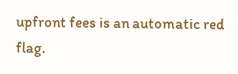upfront fees is an automatic red flag.